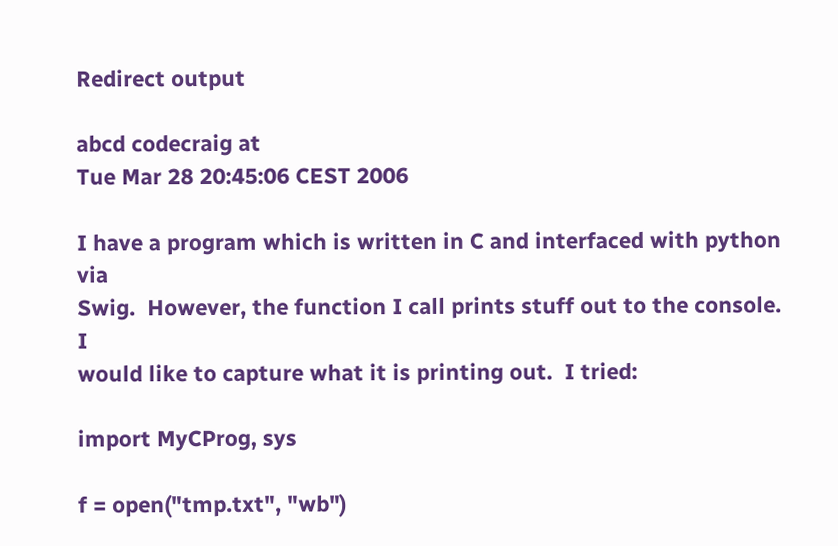Redirect output

abcd codecraig at
Tue Mar 28 20:45:06 CEST 2006

I have a program which is written in C and interfaced with python via
Swig.  However, the function I call prints stuff out to the console.  I
would like to capture what it is printing out.  I tried:

import MyCProg, sys

f = open("tmp.txt", "wb")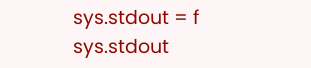sys.stdout = f
sys.stdout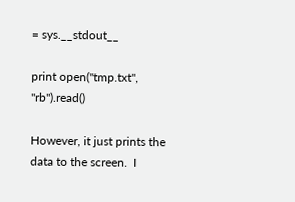= sys.__stdout__

print open("tmp.txt", "rb").read()

However, it just prints the data to the screen.  I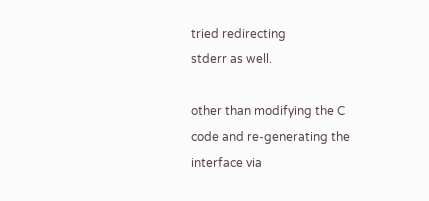tried redirecting
stderr as well.

other than modifying the C code and re-generating the interface via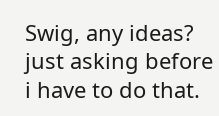Swig, any ideas?  just asking before i have to do that.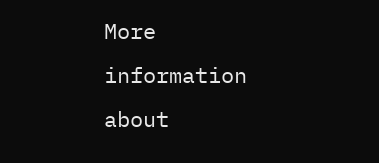More information about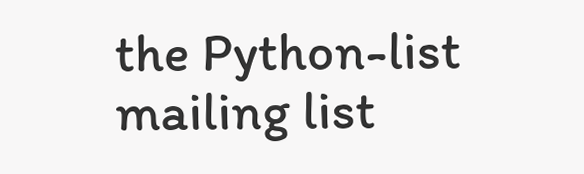the Python-list mailing list